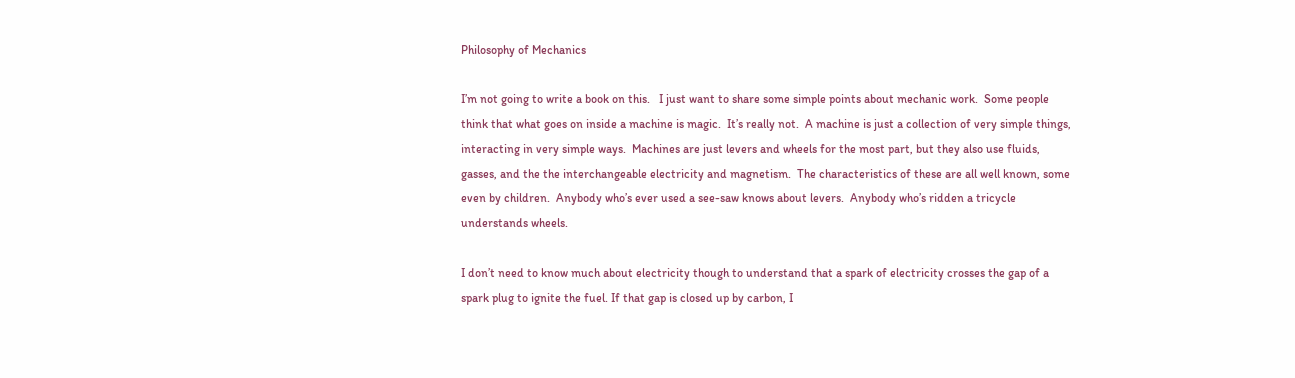Philosophy of Mechanics

I’m not going to write a book on this.   I just want to share some simple points about mechanic work.  Some people think that what goes on inside a machine is magic.  It’s really not.  A machine is just a collection of very simple things, interacting in very simple ways.  Machines are just levers and wheels for the most part, but they also use fluids, gasses, and the the interchangeable electricity and magnetism.  The characteristics of these are all well known, some even by children.  Anybody who’s ever used a see-saw knows about levers.  Anybody who’s ridden a tricycle understands wheels.

I don’t need to know much about electricity though to understand that a spark of electricity crosses the gap of a spark plug to ignite the fuel. If that gap is closed up by carbon, I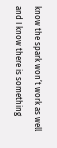know the spark won’t work as well and I know there is something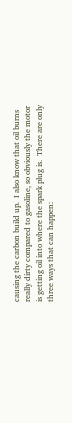causing the carbon build up.  I also know that oil burns really dirty compared to gasoline, so obviously the motor is getting oil into where the spark plug is.  There are only three ways that can happen: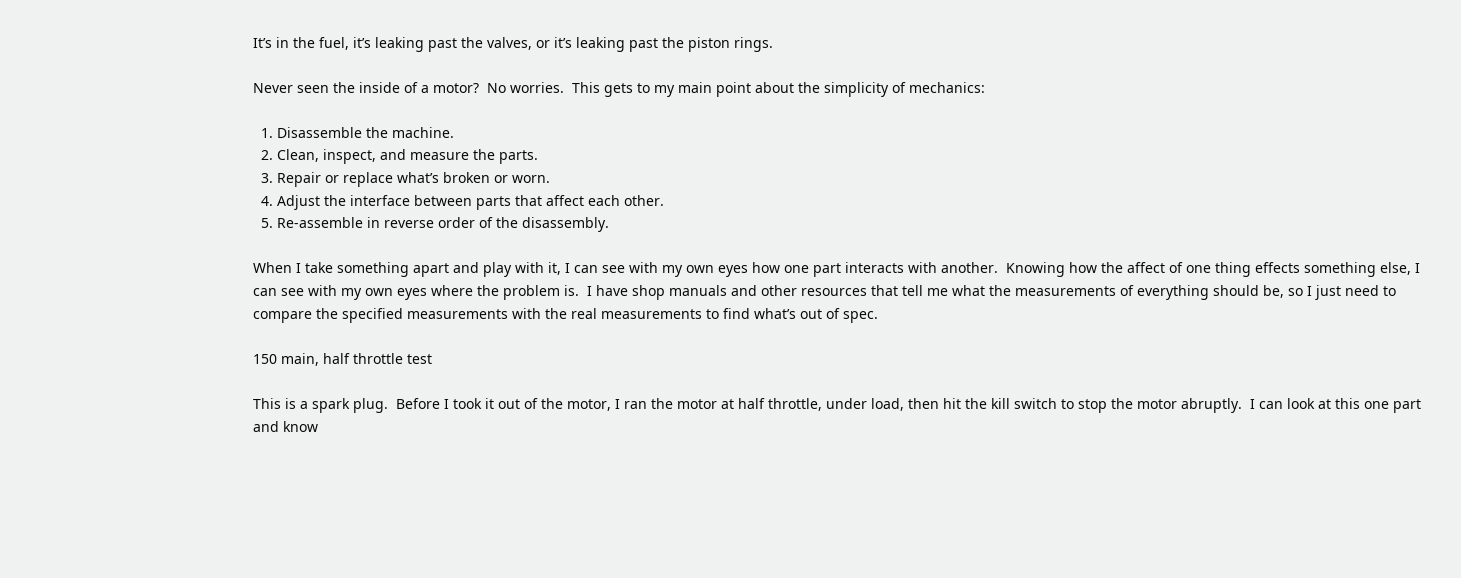It’s in the fuel, it’s leaking past the valves, or it’s leaking past the piston rings.

Never seen the inside of a motor?  No worries.  This gets to my main point about the simplicity of mechanics:

  1. Disassemble the machine.
  2. Clean, inspect, and measure the parts.
  3. Repair or replace what’s broken or worn.
  4. Adjust the interface between parts that affect each other.
  5. Re-assemble in reverse order of the disassembly.

When I take something apart and play with it, I can see with my own eyes how one part interacts with another.  Knowing how the affect of one thing effects something else, I can see with my own eyes where the problem is.  I have shop manuals and other resources that tell me what the measurements of everything should be, so I just need to compare the specified measurements with the real measurements to find what’s out of spec.

150 main, half throttle test

This is a spark plug.  Before I took it out of the motor, I ran the motor at half throttle, under load, then hit the kill switch to stop the motor abruptly.  I can look at this one part and know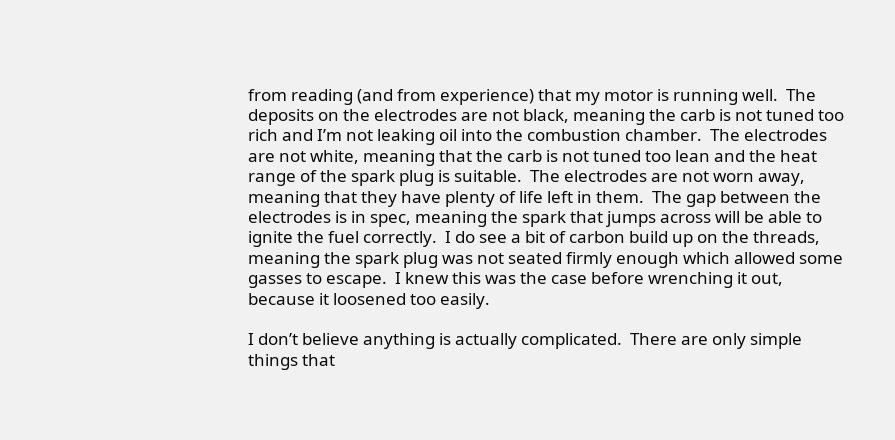from reading (and from experience) that my motor is running well.  The deposits on the electrodes are not black, meaning the carb is not tuned too rich and I’m not leaking oil into the combustion chamber.  The electrodes are not white, meaning that the carb is not tuned too lean and the heat range of the spark plug is suitable.  The electrodes are not worn away, meaning that they have plenty of life left in them.  The gap between the electrodes is in spec, meaning the spark that jumps across will be able to ignite the fuel correctly.  I do see a bit of carbon build up on the threads, meaning the spark plug was not seated firmly enough which allowed some gasses to escape.  I knew this was the case before wrenching it out, because it loosened too easily.

I don’t believe anything is actually complicated.  There are only simple things that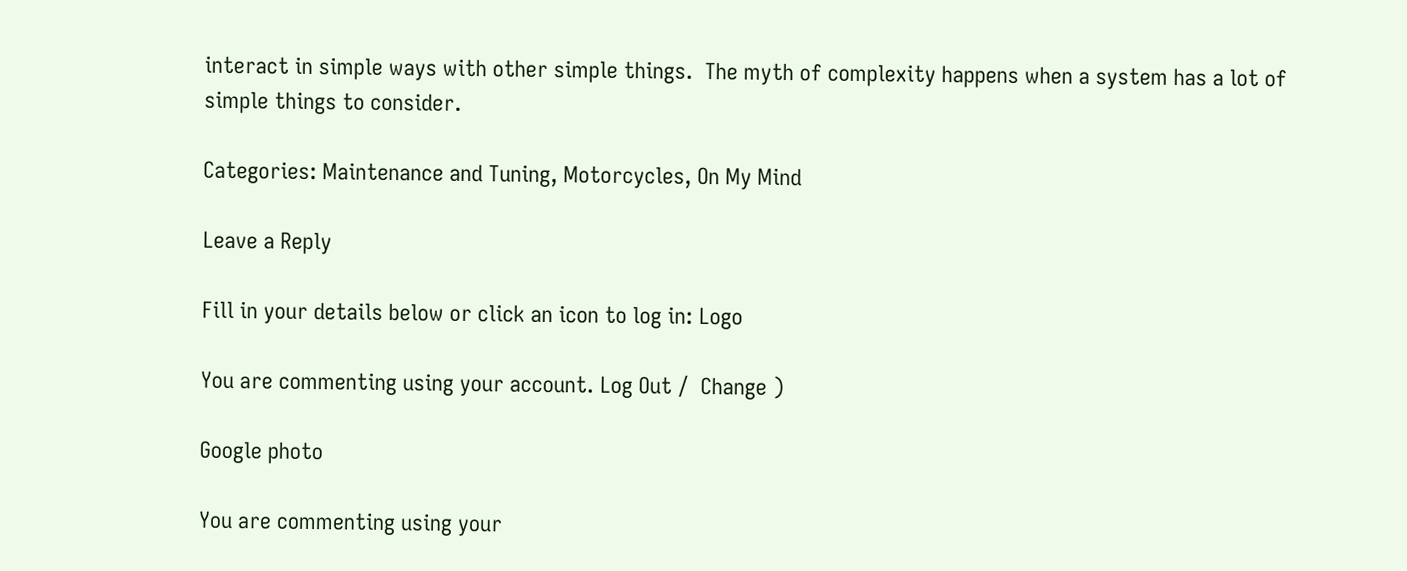interact in simple ways with other simple things.  The myth of complexity happens when a system has a lot of simple things to consider.

Categories: Maintenance and Tuning, Motorcycles, On My Mind

Leave a Reply

Fill in your details below or click an icon to log in: Logo

You are commenting using your account. Log Out /  Change )

Google photo

You are commenting using your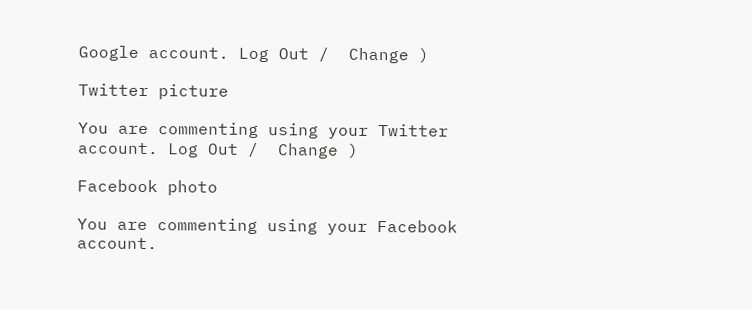Google account. Log Out /  Change )

Twitter picture

You are commenting using your Twitter account. Log Out /  Change )

Facebook photo

You are commenting using your Facebook account.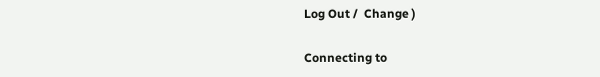Log Out /  Change )

Connecting to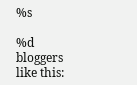%s

%d bloggers like this: